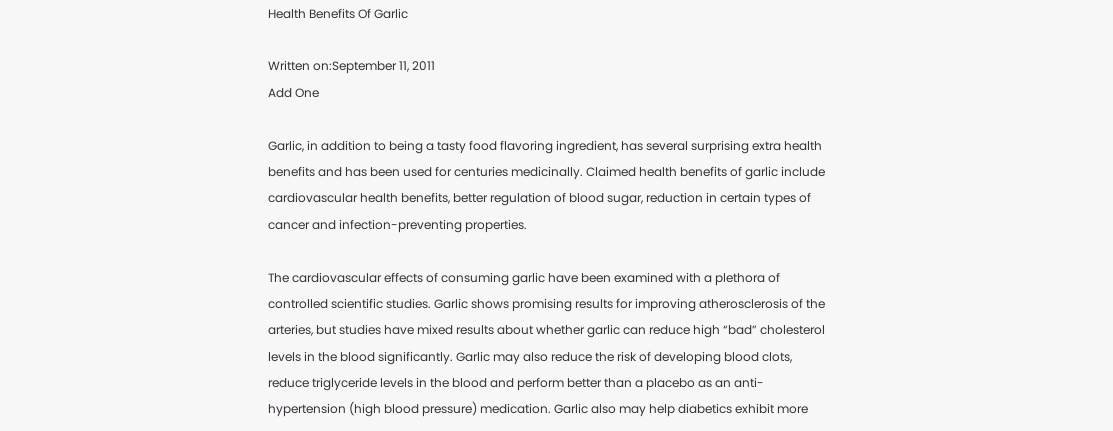Health Benefits Of Garlic

Written on:September 11, 2011
Add One

Garlic, in addition to being a tasty food flavoring ingredient, has several surprising extra health benefits and has been used for centuries medicinally. Claimed health benefits of garlic include cardiovascular health benefits, better regulation of blood sugar, reduction in certain types of cancer and infection-preventing properties.

The cardiovascular effects of consuming garlic have been examined with a plethora of controlled scientific studies. Garlic shows promising results for improving atherosclerosis of the arteries, but studies have mixed results about whether garlic can reduce high “bad” cholesterol levels in the blood significantly. Garlic may also reduce the risk of developing blood clots, reduce triglyceride levels in the blood and perform better than a placebo as an anti-hypertension (high blood pressure) medication. Garlic also may help diabetics exhibit more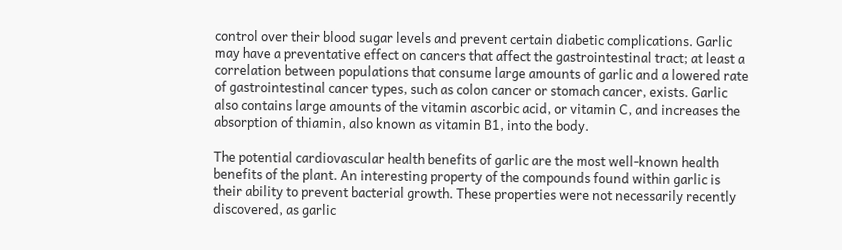control over their blood sugar levels and prevent certain diabetic complications. Garlic may have a preventative effect on cancers that affect the gastrointestinal tract; at least a correlation between populations that consume large amounts of garlic and a lowered rate of gastrointestinal cancer types, such as colon cancer or stomach cancer, exists. Garlic also contains large amounts of the vitamin ascorbic acid, or vitamin C, and increases the absorption of thiamin, also known as vitamin B1, into the body.

The potential cardiovascular health benefits of garlic are the most well-known health benefits of the plant. An interesting property of the compounds found within garlic is their ability to prevent bacterial growth. These properties were not necessarily recently discovered, as garlic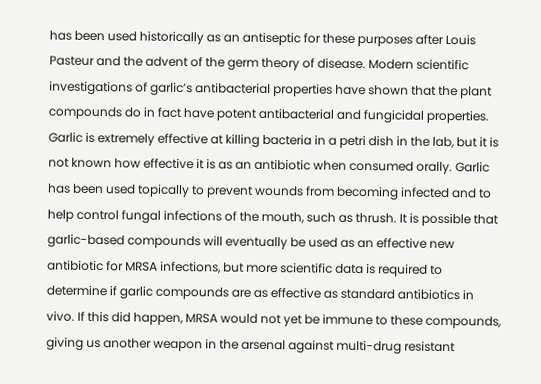has been used historically as an antiseptic for these purposes after Louis Pasteur and the advent of the germ theory of disease. Modern scientific investigations of garlic’s antibacterial properties have shown that the plant compounds do in fact have potent antibacterial and fungicidal properties. Garlic is extremely effective at killing bacteria in a petri dish in the lab, but it is not known how effective it is as an antibiotic when consumed orally. Garlic has been used topically to prevent wounds from becoming infected and to help control fungal infections of the mouth, such as thrush. It is possible that garlic-based compounds will eventually be used as an effective new antibiotic for MRSA infections, but more scientific data is required to determine if garlic compounds are as effective as standard antibiotics in vivo. If this did happen, MRSA would not yet be immune to these compounds, giving us another weapon in the arsenal against multi-drug resistant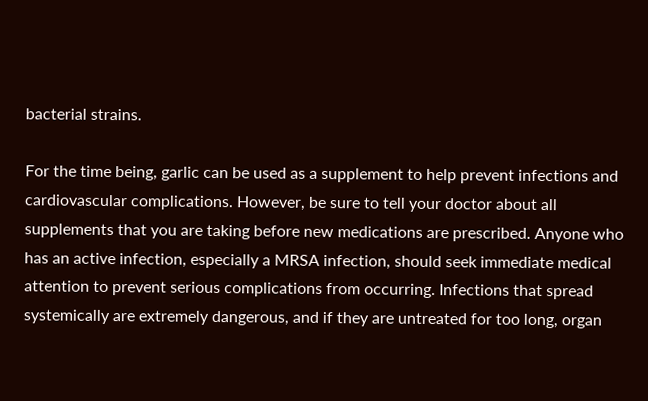bacterial strains.

For the time being, garlic can be used as a supplement to help prevent infections and cardiovascular complications. However, be sure to tell your doctor about all supplements that you are taking before new medications are prescribed. Anyone who has an active infection, especially a MRSA infection, should seek immediate medical attention to prevent serious complications from occurring. Infections that spread systemically are extremely dangerous, and if they are untreated for too long, organ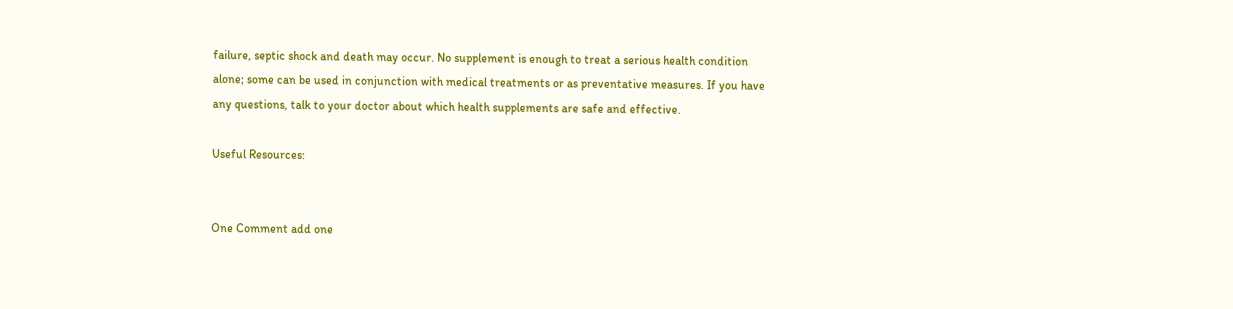failure, septic shock and death may occur. No supplement is enough to treat a serious health condition alone; some can be used in conjunction with medical treatments or as preventative measures. If you have any questions, talk to your doctor about which health supplements are safe and effective.

Useful Resources:


One Comment add one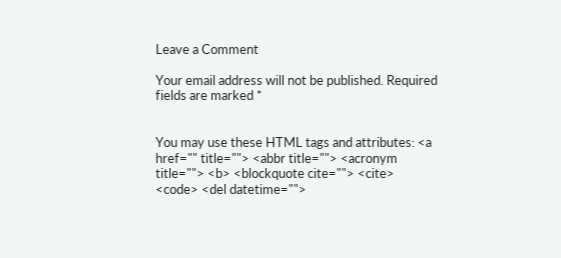Leave a Comment

Your email address will not be published. Required fields are marked *


You may use these HTML tags and attributes: <a href="" title=""> <abbr title=""> <acronym title=""> <b> <blockquote cite=""> <cite> <code> <del datetime="">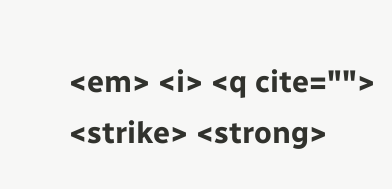<em> <i> <q cite=""> <strike> <strong>